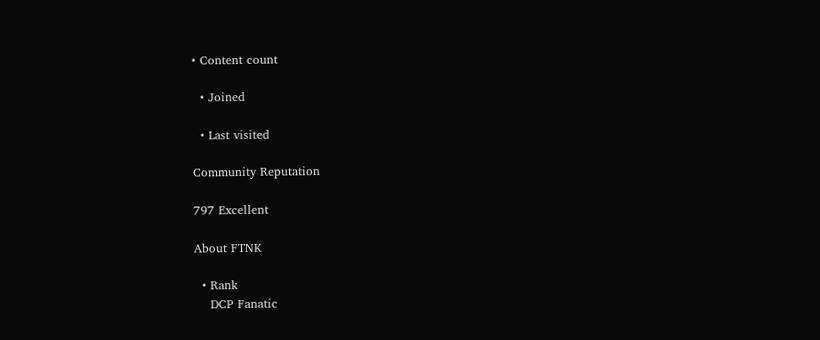• Content count

  • Joined

  • Last visited

Community Reputation

797 Excellent

About FTNK

  • Rank
    DCP Fanatic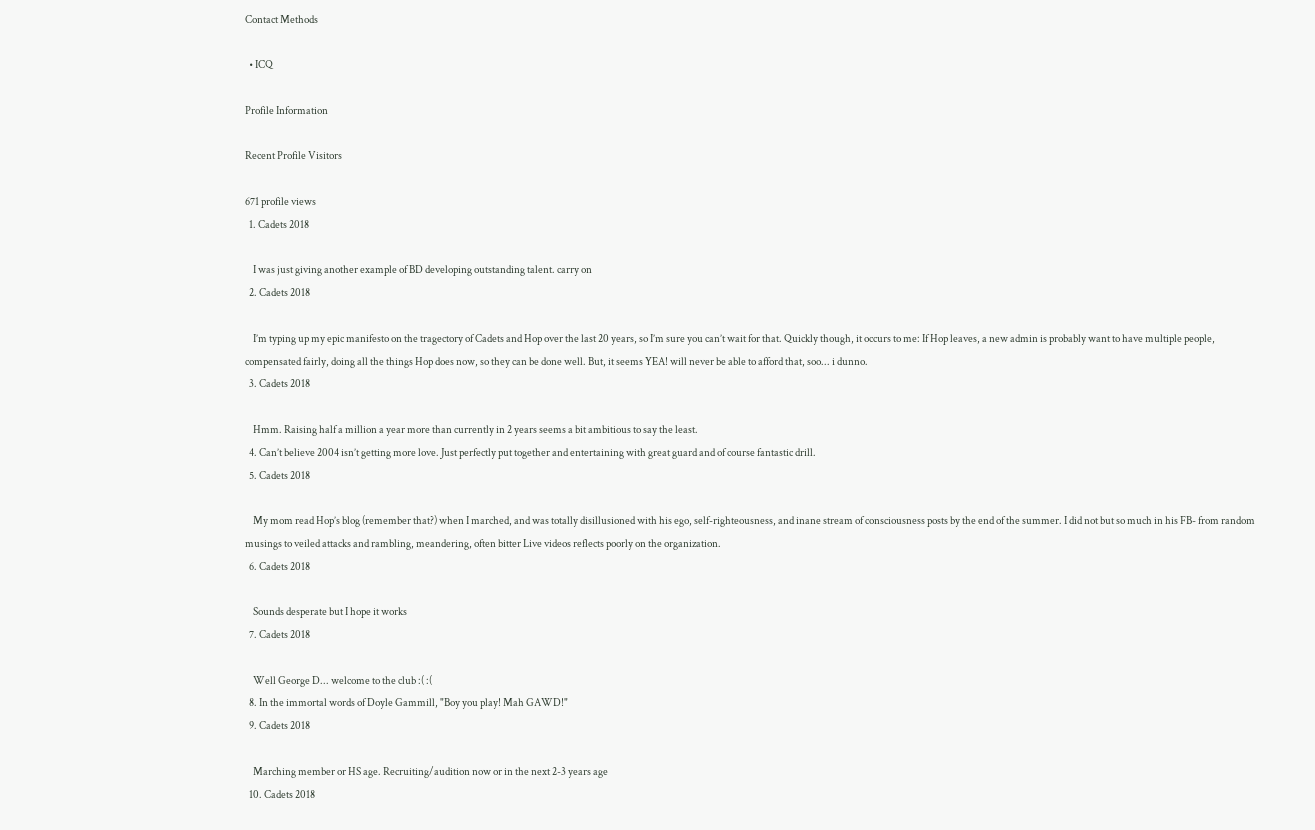Contact Methods

  • ICQ

Profile Information

Recent Profile Visitors

671 profile views
  1. Cadets 2018

    I was just giving another example of BD developing outstanding talent. carry on
  2. Cadets 2018

    I’m typing up my epic manifesto on the tragectory of Cadets and Hop over the last 20 years, so I’m sure you can’t wait for that. Quickly though, it occurs to me: If Hop leaves, a new admin is probably want to have multiple people, compensated fairly, doing all the things Hop does now, so they can be done well. But, it seems YEA! will never be able to afford that, soo... i dunno.
  3. Cadets 2018

    Hmm. Raising half a million a year more than currently in 2 years seems a bit ambitious to say the least.
  4. Can’t believe 2004 isn’t getting more love. Just perfectly put together and entertaining with great guard and of course fantastic drill.
  5. Cadets 2018

    My mom read Hop’s blog (remember that?) when I marched, and was totally disillusioned with his ego, self-righteousness, and inane stream of consciousness posts by the end of the summer. I did not but so much in his FB- from random musings to veiled attacks and rambling, meandering, often bitter Live videos reflects poorly on the organization.
  6. Cadets 2018

    Sounds desperate but I hope it works
  7. Cadets 2018

    Well George D... welcome to the club :( :(
  8. In the immortal words of Doyle Gammill, "Boy you play! Mah GAWD!"
  9. Cadets 2018

    Marching member or HS age. Recruiting/audition now or in the next 2-3 years age
  10. Cadets 2018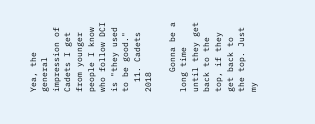Yea, the general impression of Cadets I get from younger people I know who follow DCI is "they used to be good."
  11. Cadets 2018

    Gonna be a long time until they get back to the top, if they get back to the top. Just my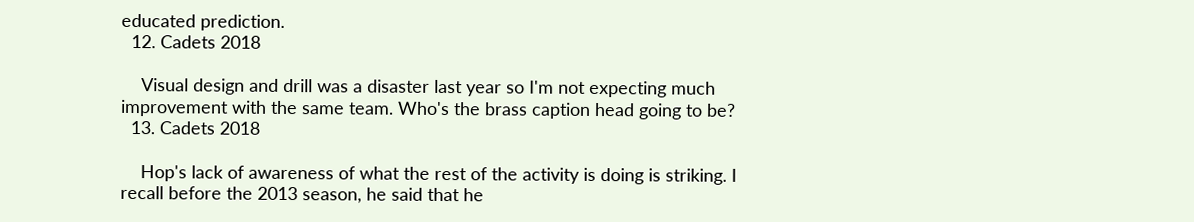educated prediction.
  12. Cadets 2018

    Visual design and drill was a disaster last year so I'm not expecting much improvement with the same team. Who's the brass caption head going to be?
  13. Cadets 2018

    Hop's lack of awareness of what the rest of the activity is doing is striking. I recall before the 2013 season, he said that he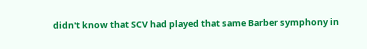didn't know that SCV had played that same Barber symphony in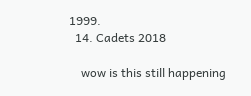1999.
  14. Cadets 2018

    wow is this still happening